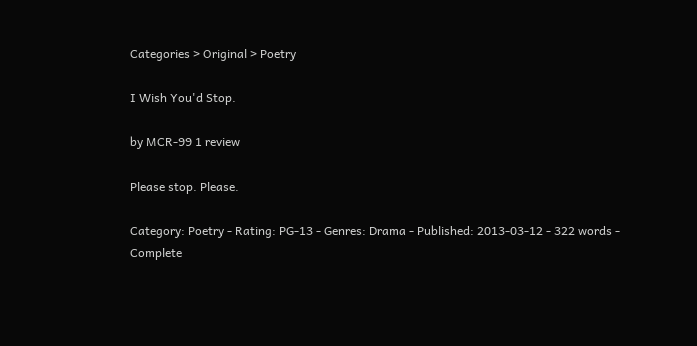Categories > Original > Poetry

I Wish You'd Stop.

by MCR-99 1 review

Please stop. Please.

Category: Poetry - Rating: PG-13 - Genres: Drama - Published: 2013-03-12 - 322 words - Complete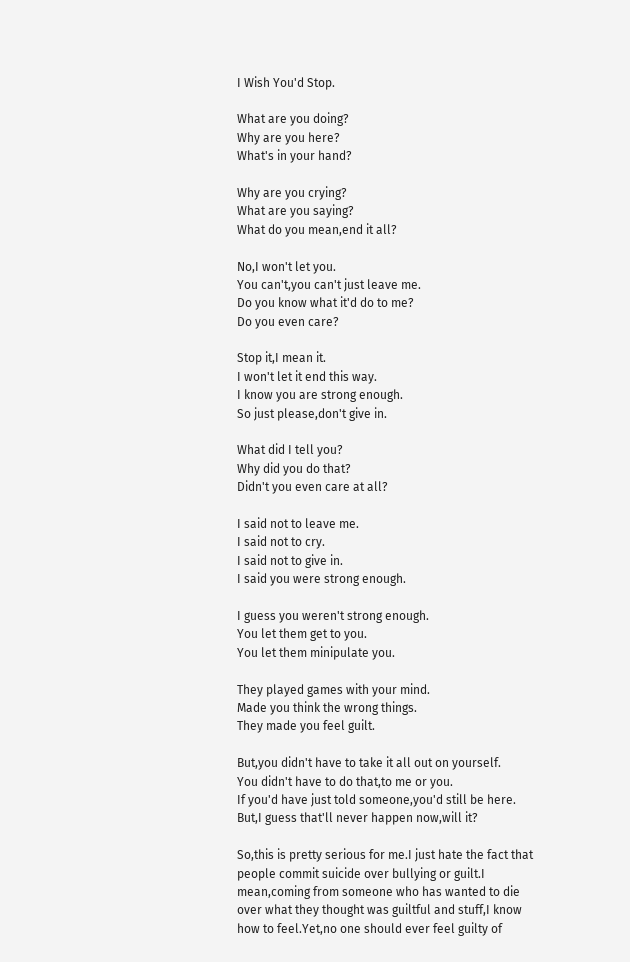I Wish You'd Stop.

What are you doing?
Why are you here?
What's in your hand?

Why are you crying?
What are you saying?
What do you mean,end it all?

No,I won't let you.
You can't,you can't just leave me.
Do you know what it'd do to me?
Do you even care?

Stop it,I mean it.
I won't let it end this way.
I know you are strong enough.
So just please,don't give in.

What did I tell you?
Why did you do that?
Didn't you even care at all?

I said not to leave me.
I said not to cry.
I said not to give in.
I said you were strong enough.

I guess you weren't strong enough.
You let them get to you.
You let them minipulate you.

They played games with your mind.
Made you think the wrong things.
They made you feel guilt.

But,you didn't have to take it all out on yourself.
You didn't have to do that,to me or you.
If you'd have just told someone,you'd still be here.
But,I guess that'll never happen now,will it?

So,this is pretty serious for me.I just hate the fact that people commit suicide over bullying or guilt.I mean,coming from someone who has wanted to die over what they thought was guiltful and stuff,I know how to feel.Yet,no one should ever feel guilty of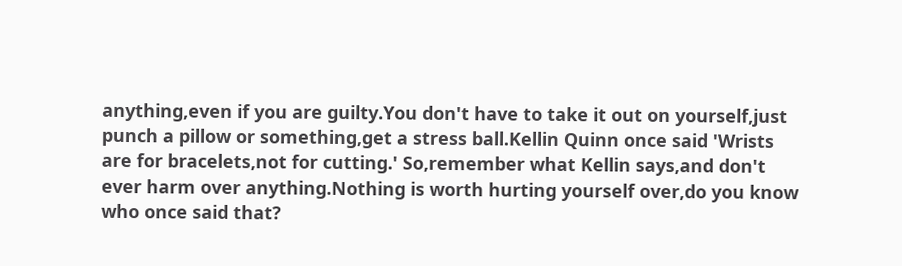anything,even if you are guilty.You don't have to take it out on yourself,just punch a pillow or something,get a stress ball.Kellin Quinn once said 'Wrists are for bracelets,not for cutting.' So,remember what Kellin says,and don't ever harm over anything.Nothing is worth hurting yourself over,do you know who once said that?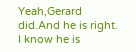Yeah,Gerard did.And he is right.
I know he is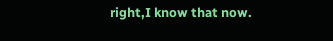right,I know that now.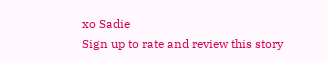xo Sadie
Sign up to rate and review this story